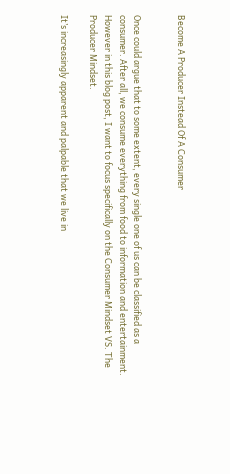Become A Producer Instead Of A Consumer


Once could argue that to some extent, every single one of us can be classified as a consumer. After all, we consume everything from food to information and entertainment. However in this blog post, I want to focus specifically on the Consumer Mindset VS. The Producer Mindset.

It’s increasingly apparent and palpable that we live in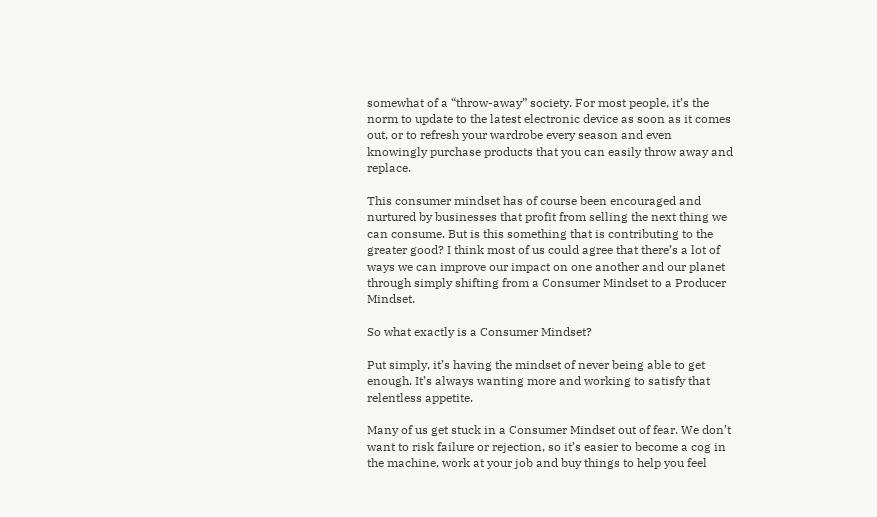somewhat of a “throw-away” society. For most people, it’s the norm to update to the latest electronic device as soon as it comes out, or to refresh your wardrobe every season and even knowingly purchase products that you can easily throw away and replace.

This consumer mindset has of course been encouraged and nurtured by businesses that profit from selling the next thing we can consume. But is this something that is contributing to the greater good? I think most of us could agree that there’s a lot of ways we can improve our impact on one another and our planet through simply shifting from a Consumer Mindset to a Producer Mindset.

So what exactly is a Consumer Mindset?

Put simply, it’s having the mindset of never being able to get enough. It’s always wanting more and working to satisfy that relentless appetite.

Many of us get stuck in a Consumer Mindset out of fear. We don’t want to risk failure or rejection, so it’s easier to become a cog in the machine, work at your job and buy things to help you feel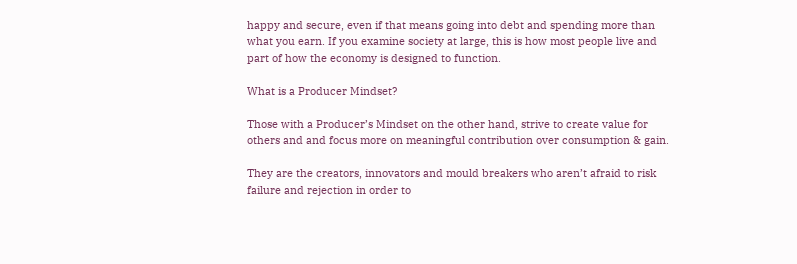happy and secure, even if that means going into debt and spending more than what you earn. If you examine society at large, this is how most people live and part of how the economy is designed to function.

What is a Producer Mindset?

Those with a Producer’s Mindset on the other hand, strive to create value for others and and focus more on meaningful contribution over consumption & gain.

They are the creators, innovators and mould breakers who aren’t afraid to risk failure and rejection in order to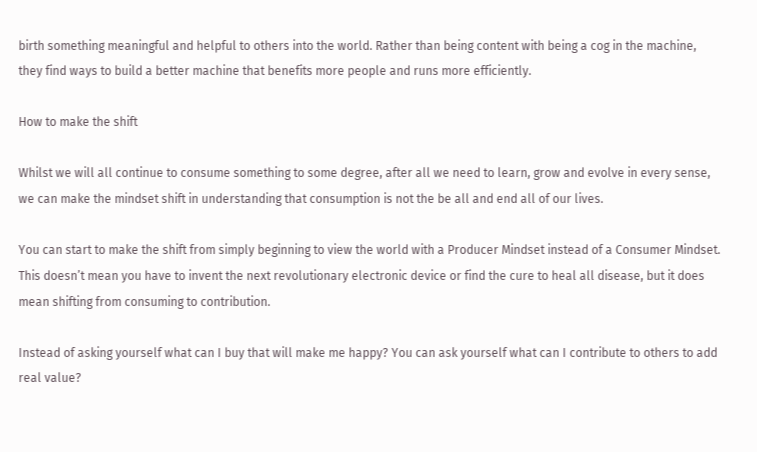birth something meaningful and helpful to others into the world. Rather than being content with being a cog in the machine, they find ways to build a better machine that benefits more people and runs more efficiently.

How to make the shift

Whilst we will all continue to consume something to some degree, after all we need to learn, grow and evolve in every sense, we can make the mindset shift in understanding that consumption is not the be all and end all of our lives.

You can start to make the shift from simply beginning to view the world with a Producer Mindset instead of a Consumer Mindset. This doesn’t mean you have to invent the next revolutionary electronic device or find the cure to heal all disease, but it does mean shifting from consuming to contribution.

Instead of asking yourself what can I buy that will make me happy? You can ask yourself what can I contribute to others to add real value?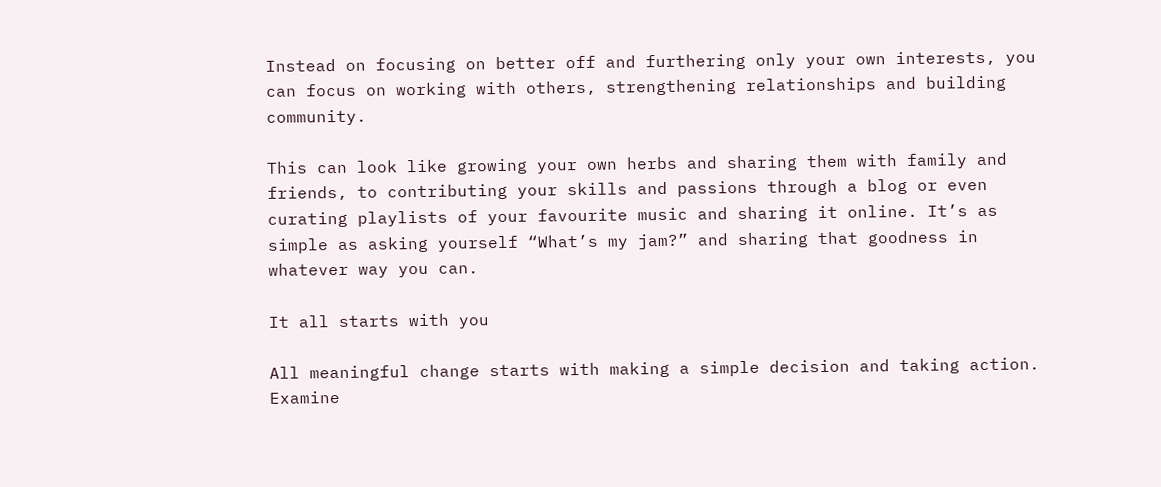Instead on focusing on better off and furthering only your own interests, you can focus on working with others, strengthening relationships and building community.

This can look like growing your own herbs and sharing them with family and friends, to contributing your skills and passions through a blog or even curating playlists of your favourite music and sharing it online. It’s as simple as asking yourself “What’s my jam?” and sharing that goodness in whatever way you can.

It all starts with you

All meaningful change starts with making a simple decision and taking action. Examine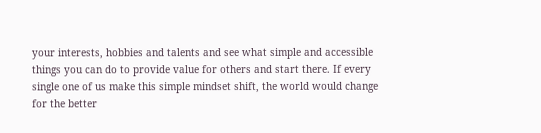your interests, hobbies and talents and see what simple and accessible things you can do to provide value for others and start there. If every single one of us make this simple mindset shift, the world would change for the better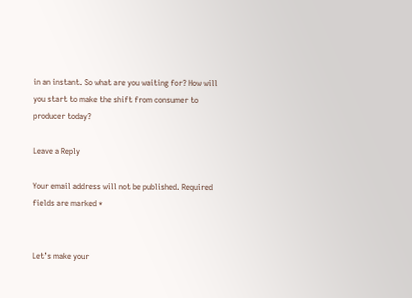in an instant. So what are you waiting for? How will you start to make the shift from consumer to producer today?

Leave a Reply

Your email address will not be published. Required fields are marked *


Let’s make your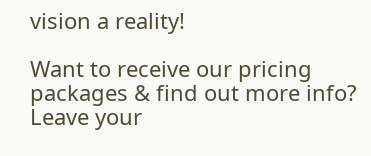vision a reality!

Want to receive our pricing packages & find out more info? Leave your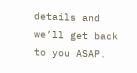details and we’ll get back to you ASAP.